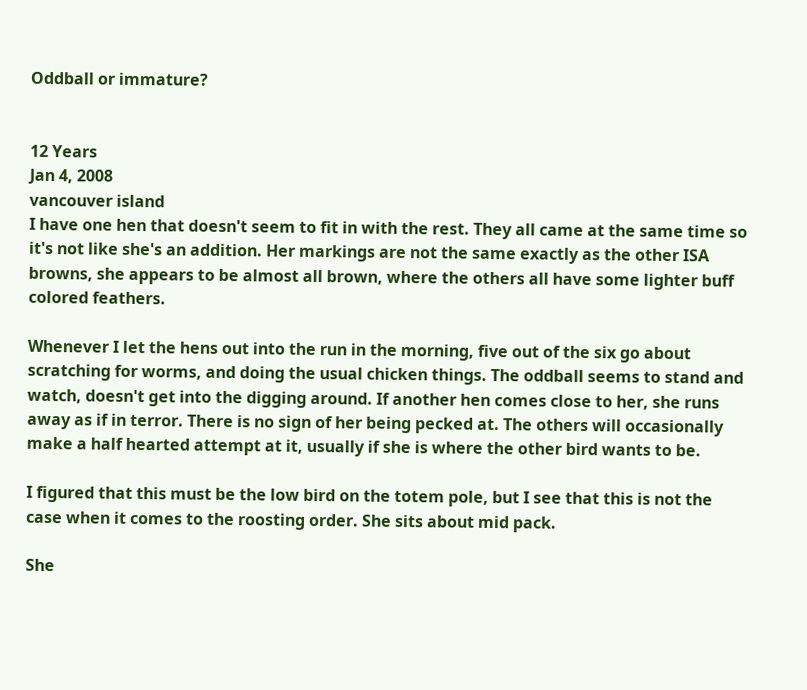Oddball or immature?


12 Years
Jan 4, 2008
vancouver island
I have one hen that doesn't seem to fit in with the rest. They all came at the same time so it's not like she's an addition. Her markings are not the same exactly as the other ISA browns, she appears to be almost all brown, where the others all have some lighter buff colored feathers.

Whenever I let the hens out into the run in the morning, five out of the six go about scratching for worms, and doing the usual chicken things. The oddball seems to stand and watch, doesn't get into the digging around. If another hen comes close to her, she runs away as if in terror. There is no sign of her being pecked at. The others will occasionally make a half hearted attempt at it, usually if she is where the other bird wants to be.

I figured that this must be the low bird on the totem pole, but I see that this is not the case when it comes to the roosting order. She sits about mid pack.

She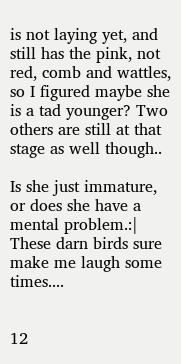is not laying yet, and still has the pink, not red, comb and wattles, so I figured maybe she is a tad younger? Two others are still at that stage as well though..

Is she just immature, or does she have a mental problem.:| These darn birds sure make me laugh some times....


12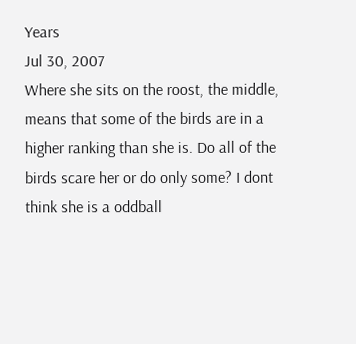Years
Jul 30, 2007
Where she sits on the roost, the middle, means that some of the birds are in a higher ranking than she is. Do all of the birds scare her or do only some? I dont think she is a oddball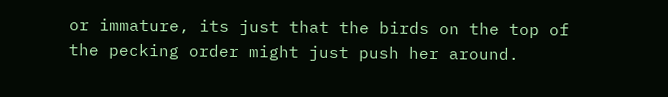or immature, its just that the birds on the top of the pecking order might just push her around.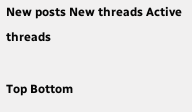New posts New threads Active threads

Top Bottom